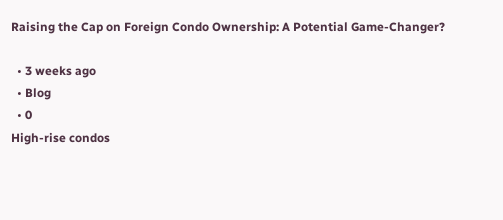Raising the Cap on Foreign Condo Ownership: A Potential Game-Changer?

  • 3 weeks ago
  • Blog
  • 0
High-rise condos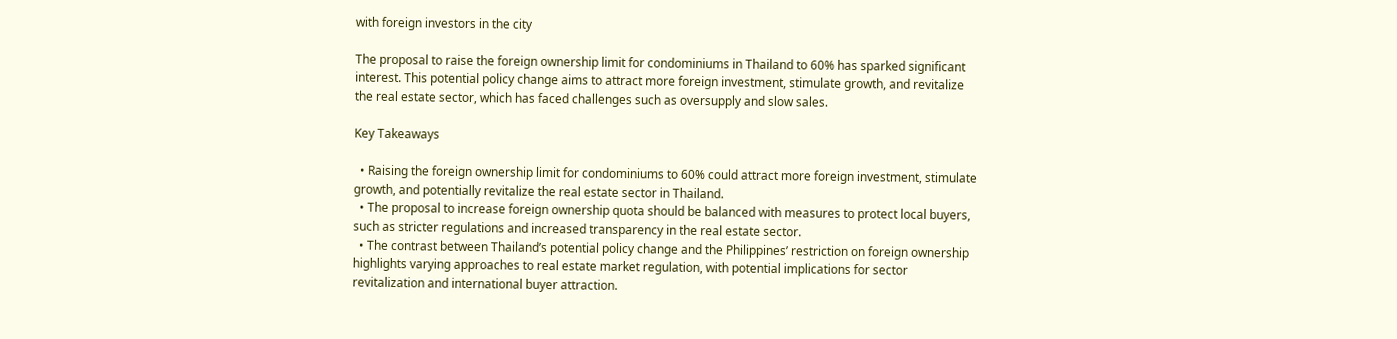with foreign investors in the city

The proposal to raise the foreign ownership limit for condominiums in Thailand to 60% has sparked significant interest. This potential policy change aims to attract more foreign investment, stimulate growth, and revitalize the real estate sector, which has faced challenges such as oversupply and slow sales.

Key Takeaways

  • Raising the foreign ownership limit for condominiums to 60% could attract more foreign investment, stimulate growth, and potentially revitalize the real estate sector in Thailand.
  • The proposal to increase foreign ownership quota should be balanced with measures to protect local buyers, such as stricter regulations and increased transparency in the real estate sector.
  • The contrast between Thailand’s potential policy change and the Philippines’ restriction on foreign ownership highlights varying approaches to real estate market regulation, with potential implications for sector revitalization and international buyer attraction.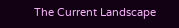The Current Landscape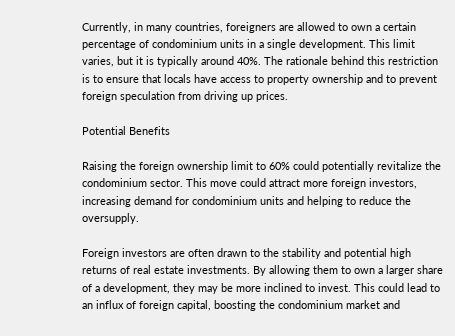Currently, in many countries, foreigners are allowed to own a certain percentage of condominium units in a single development. This limit varies, but it is typically around 40%. The rationale behind this restriction is to ensure that locals have access to property ownership and to prevent foreign speculation from driving up prices.

Potential Benefits

Raising the foreign ownership limit to 60% could potentially revitalize the condominium sector. This move could attract more foreign investors, increasing demand for condominium units and helping to reduce the oversupply.

Foreign investors are often drawn to the stability and potential high returns of real estate investments. By allowing them to own a larger share of a development, they may be more inclined to invest. This could lead to an influx of foreign capital, boosting the condominium market and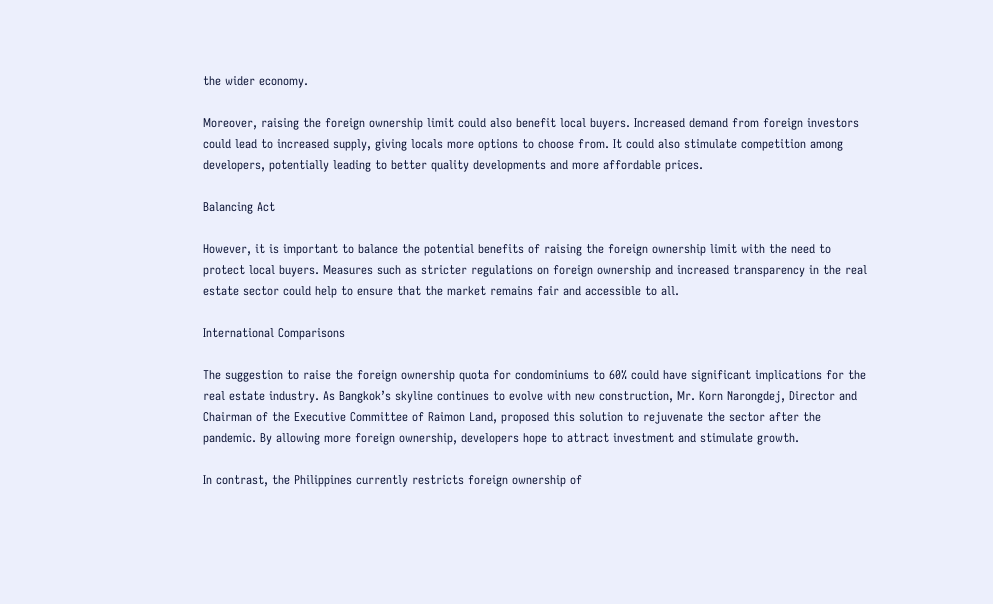the wider economy.

Moreover, raising the foreign ownership limit could also benefit local buyers. Increased demand from foreign investors could lead to increased supply, giving locals more options to choose from. It could also stimulate competition among developers, potentially leading to better quality developments and more affordable prices.

Balancing Act

However, it is important to balance the potential benefits of raising the foreign ownership limit with the need to protect local buyers. Measures such as stricter regulations on foreign ownership and increased transparency in the real estate sector could help to ensure that the market remains fair and accessible to all.

International Comparisons

The suggestion to raise the foreign ownership quota for condominiums to 60% could have significant implications for the real estate industry. As Bangkok’s skyline continues to evolve with new construction, Mr. Korn Narongdej, Director and Chairman of the Executive Committee of Raimon Land, proposed this solution to rejuvenate the sector after the pandemic. By allowing more foreign ownership, developers hope to attract investment and stimulate growth.

In contrast, the Philippines currently restricts foreign ownership of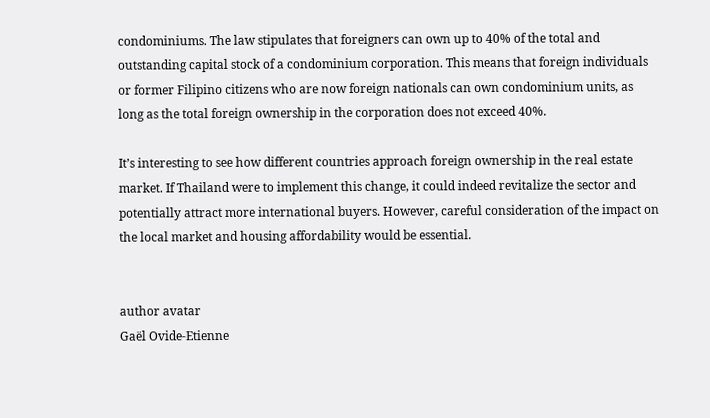condominiums. The law stipulates that foreigners can own up to 40% of the total and outstanding capital stock of a condominium corporation. This means that foreign individuals or former Filipino citizens who are now foreign nationals can own condominium units, as long as the total foreign ownership in the corporation does not exceed 40%.

It’s interesting to see how different countries approach foreign ownership in the real estate market. If Thailand were to implement this change, it could indeed revitalize the sector and potentially attract more international buyers. However, careful consideration of the impact on the local market and housing affordability would be essential.


author avatar
Gaël Ovide-Etienne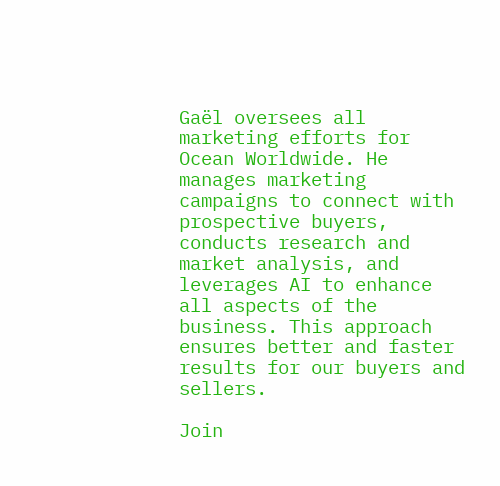Gaël oversees all marketing efforts for Ocean Worldwide. He manages marketing campaigns to connect with prospective buyers, conducts research and market analysis, and leverages AI to enhance all aspects of the business. This approach ensures better and faster results for our buyers and sellers.

Join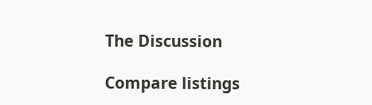The Discussion

Compare listings